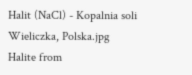Halit (NaCl) - Kopalnia soli Wieliczka, Polska.jpg
Halite from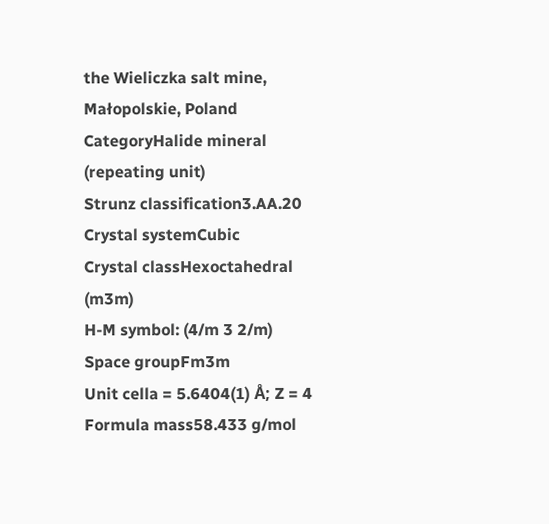the Wieliczka salt mine, Małopolskie, Poland
CategoryHalide mineral
(repeating unit)
Strunz classification3.AA.20
Crystal systemCubic
Crystal classHexoctahedral (m3m)
H-M symbol: (4/m 3 2/m)
Space groupFm3m
Unit cella = 5.6404(1) Å; Z = 4
Formula mass58.433 g/mol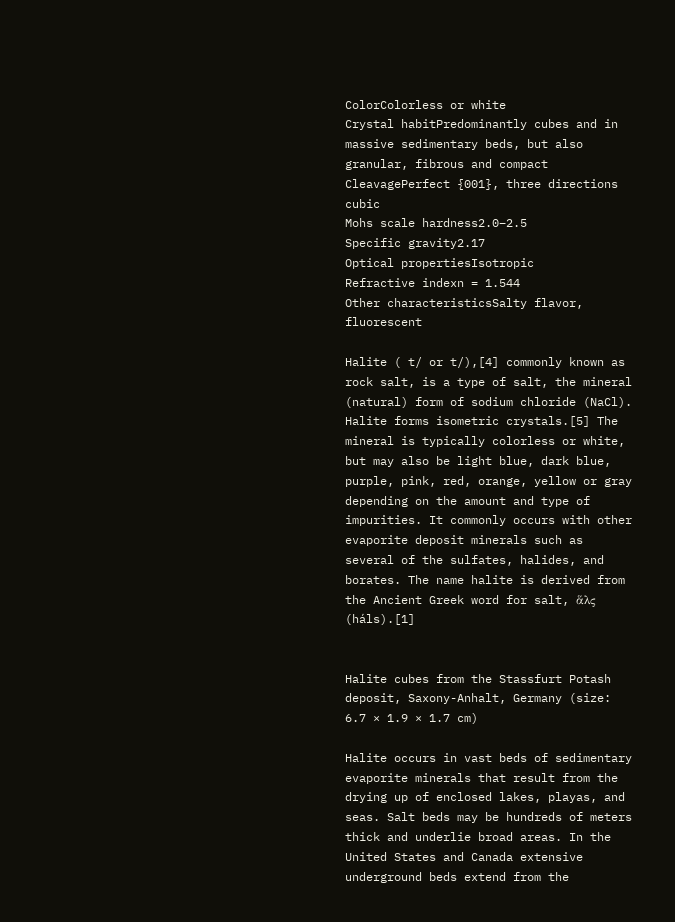ColorColorless or white
Crystal habitPredominantly cubes and in massive sedimentary beds, but also granular, fibrous and compact
CleavagePerfect {001}, three directions cubic
Mohs scale hardness2.0–2.5
Specific gravity2.17
Optical propertiesIsotropic
Refractive indexn = 1.544
Other characteristicsSalty flavor, fluorescent

Halite ( t/ or t/),[4] commonly known as rock salt, is a type of salt, the mineral (natural) form of sodium chloride (NaCl). Halite forms isometric crystals.[5] The mineral is typically colorless or white, but may also be light blue, dark blue, purple, pink, red, orange, yellow or gray depending on the amount and type of impurities. It commonly occurs with other evaporite deposit minerals such as several of the sulfates, halides, and borates. The name halite is derived from the Ancient Greek word for salt, ἅλς (háls).[1]


Halite cubes from the Stassfurt Potash deposit, Saxony-Anhalt, Germany (size: 6.7 × 1.9 × 1.7 cm)

Halite occurs in vast beds of sedimentary evaporite minerals that result from the drying up of enclosed lakes, playas, and seas. Salt beds may be hundreds of meters thick and underlie broad areas. In the United States and Canada extensive underground beds extend from the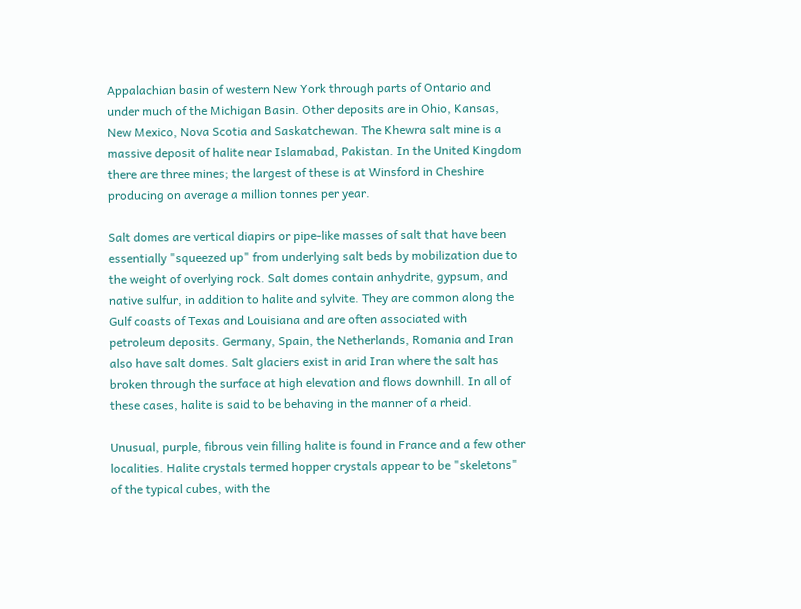Appalachian basin of western New York through parts of Ontario and under much of the Michigan Basin. Other deposits are in Ohio, Kansas, New Mexico, Nova Scotia and Saskatchewan. The Khewra salt mine is a massive deposit of halite near Islamabad, Pakistan. In the United Kingdom there are three mines; the largest of these is at Winsford in Cheshire producing on average a million tonnes per year.

Salt domes are vertical diapirs or pipe-like masses of salt that have been essentially "squeezed up" from underlying salt beds by mobilization due to the weight of overlying rock. Salt domes contain anhydrite, gypsum, and native sulfur, in addition to halite and sylvite. They are common along the Gulf coasts of Texas and Louisiana and are often associated with petroleum deposits. Germany, Spain, the Netherlands, Romania and Iran also have salt domes. Salt glaciers exist in arid Iran where the salt has broken through the surface at high elevation and flows downhill. In all of these cases, halite is said to be behaving in the manner of a rheid.

Unusual, purple, fibrous vein filling halite is found in France and a few other localities. Halite crystals termed hopper crystals appear to be "skeletons" of the typical cubes, with the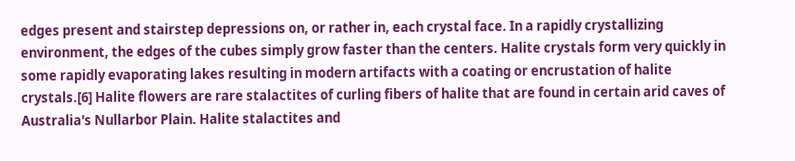edges present and stairstep depressions on, or rather in, each crystal face. In a rapidly crystallizing environment, the edges of the cubes simply grow faster than the centers. Halite crystals form very quickly in some rapidly evaporating lakes resulting in modern artifacts with a coating or encrustation of halite crystals.[6] Halite flowers are rare stalactites of curling fibers of halite that are found in certain arid caves of Australia's Nullarbor Plain. Halite stalactites and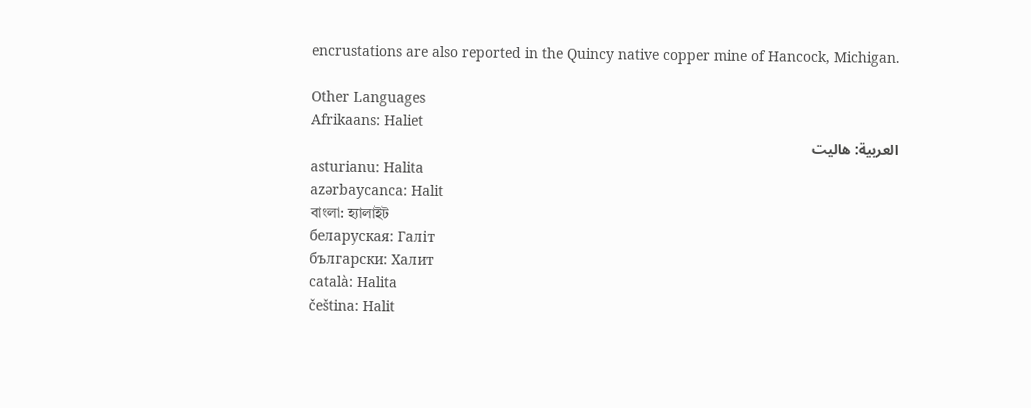encrustations are also reported in the Quincy native copper mine of Hancock, Michigan.

Other Languages
Afrikaans: Haliet
العربية: هاليت
asturianu: Halita
azərbaycanca: Halit
বাংলা: হ্যালাইট
беларуская: Галіт
български: Халит
català: Halita
čeština: Halit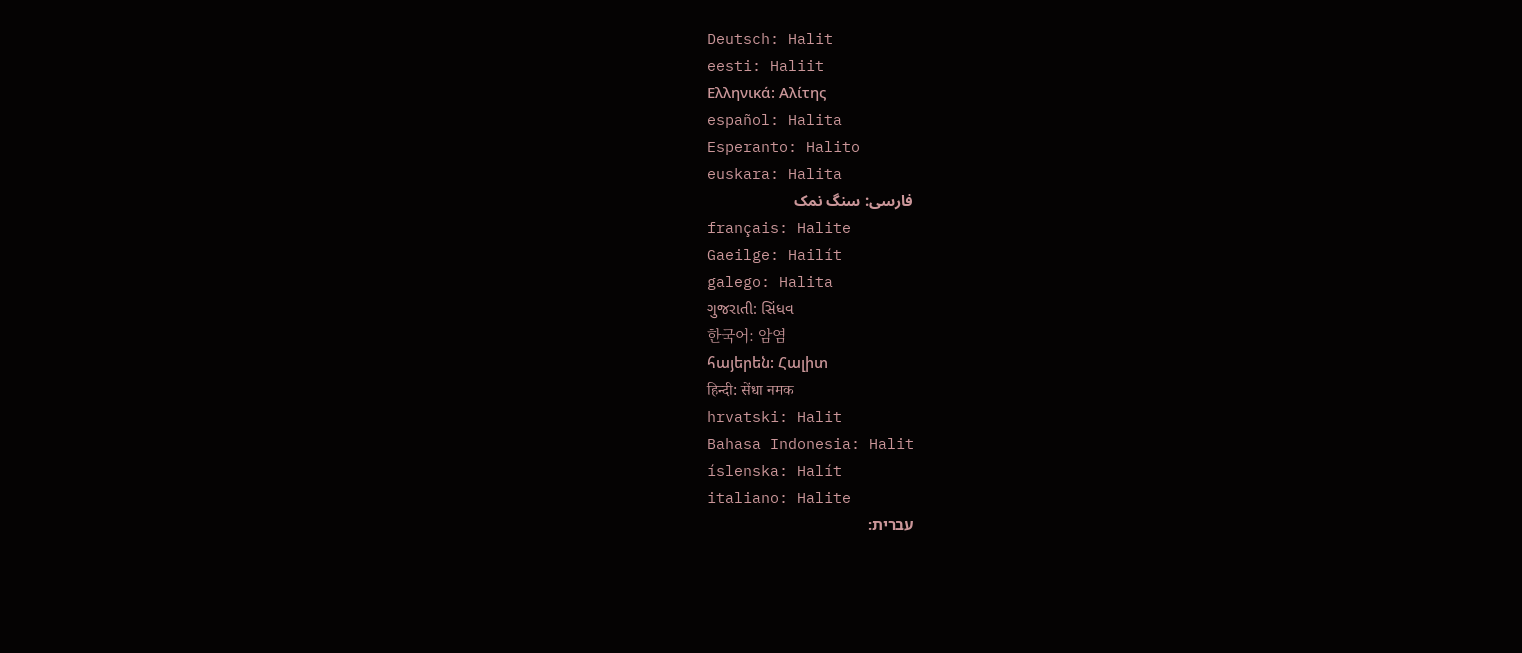Deutsch: Halit
eesti: Haliit
Ελληνικά: Αλίτης
español: Halita
Esperanto: Halito
euskara: Halita
فارسی: سنگ نمک
français: Halite
Gaeilge: Hailít
galego: Halita
ગુજરાતી: સિંધવ
한국어: 암염
հայերեն: Հալիտ
हिन्दी: सेंधा नमक
hrvatski: Halit
Bahasa Indonesia: Halit
íslenska: Halít
italiano: Halite
עברית: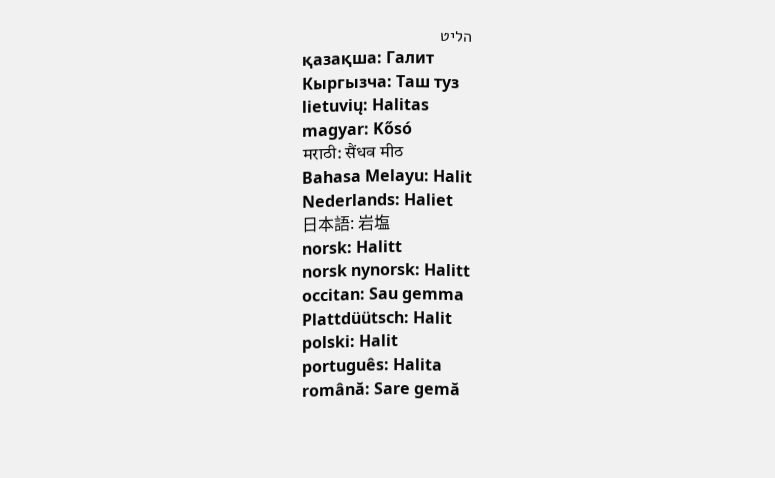הליט
қазақша: Галит
Кыргызча: Таш туз
lietuvių: Halitas
magyar: Kősó
मराठी: सैंधव मीठ
Bahasa Melayu: Halit
Nederlands: Haliet
日本語: 岩塩
norsk: Halitt
norsk nynorsk: Halitt
occitan: Sau gemma
Plattdüütsch: Halit
polski: Halit
português: Halita
română: Sare gemă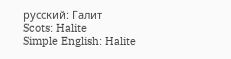русский: Галит
Scots: Halite
Simple English: Halite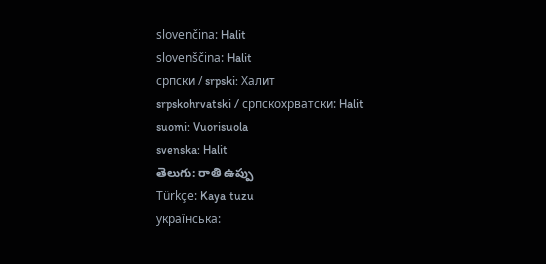slovenčina: Halit
slovenščina: Halit
српски / srpski: Халит
srpskohrvatski / српскохрватски: Halit
suomi: Vuorisuola
svenska: Halit
తెలుగు: రాతి ఉప్పు
Türkçe: Kaya tuzu
українська: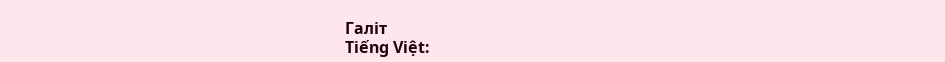Галіт
Tiếng Việt: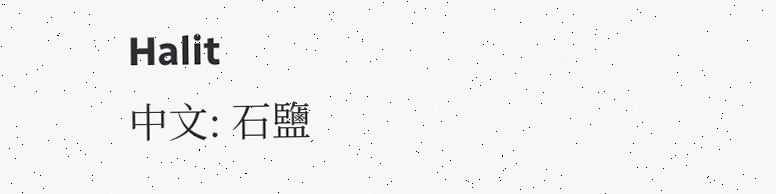Halit
中文: 石鹽